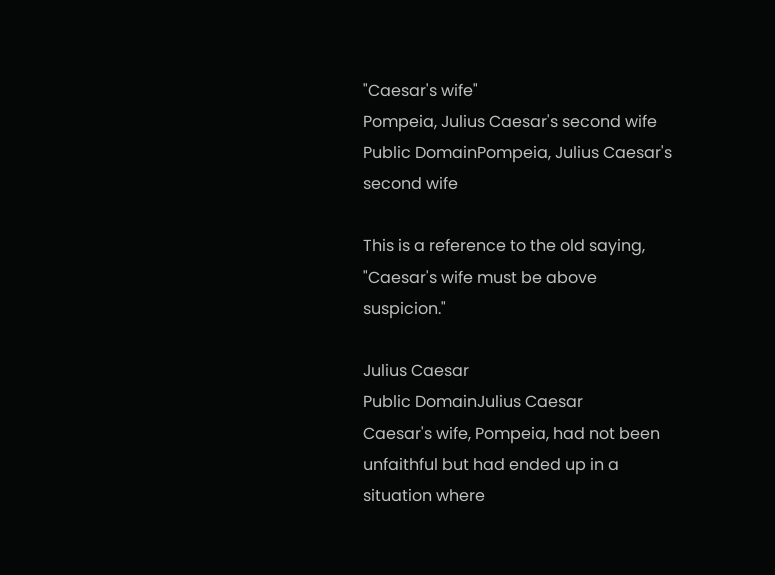"Caesar's wife"
Pompeia, Julius Caesar's second wife
Public DomainPompeia, Julius Caesar's second wife

This is a reference to the old saying, "Caesar's wife must be above suspicion."

Julius Caesar
Public DomainJulius Caesar
Caesar's wife, Pompeia, had not been unfaithful but had ended up in a situation where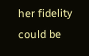her fidelity could be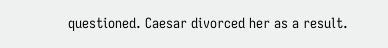questioned. Caesar divorced her as a result.